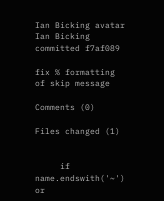Ian Bicking avatar Ian Bicking committed f7af089

fix % formatting of skip message

Comments (0)

Files changed (1)


     if name.endswith('~') or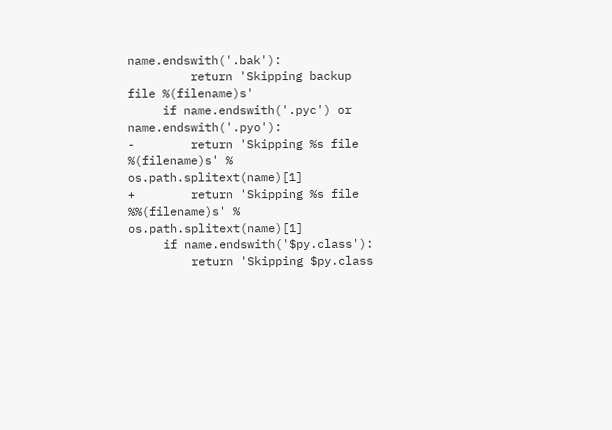name.endswith('.bak'):
         return 'Skipping backup file %(filename)s'
     if name.endswith('.pyc') or name.endswith('.pyo'):
-        return 'Skipping %s file %(filename)s' % os.path.splitext(name)[1]
+        return 'Skipping %s file %%(filename)s' % os.path.splitext(name)[1]
     if name.endswith('$py.class'):
         return 'Skipping $py.class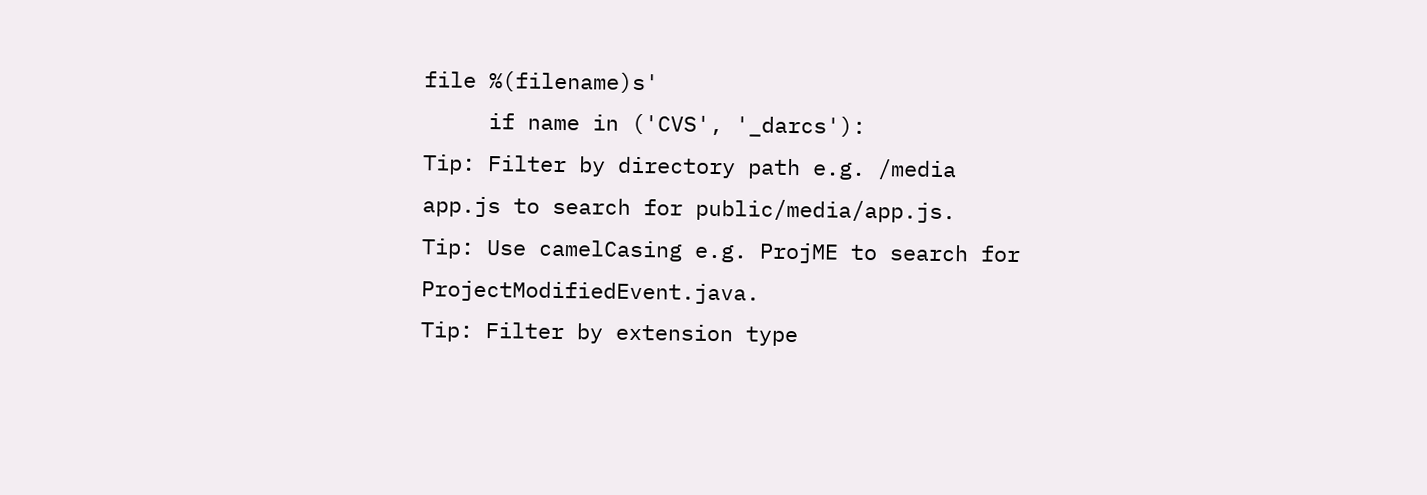file %(filename)s'
     if name in ('CVS', '_darcs'):
Tip: Filter by directory path e.g. /media app.js to search for public/media/app.js.
Tip: Use camelCasing e.g. ProjME to search for ProjectModifiedEvent.java.
Tip: Filter by extension type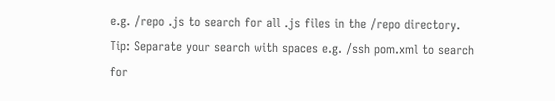e.g. /repo .js to search for all .js files in the /repo directory.
Tip: Separate your search with spaces e.g. /ssh pom.xml to search for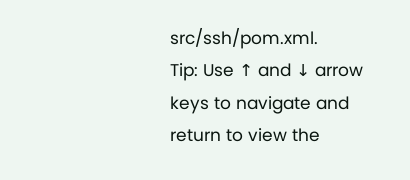src/ssh/pom.xml.
Tip: Use ↑ and ↓ arrow keys to navigate and return to view the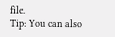file.
Tip: You can also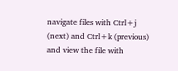navigate files with Ctrl+j (next) and Ctrl+k (previous) and view the file with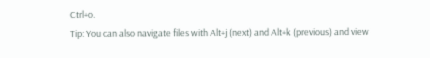Ctrl+o.
Tip: You can also navigate files with Alt+j (next) and Alt+k (previous) and view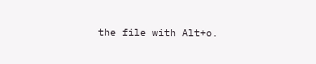the file with Alt+o.